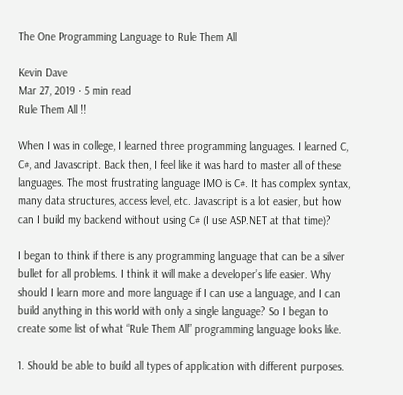The One Programming Language to Rule Them All

Kevin Dave
Mar 27, 2019 · 5 min read
Rule Them All !!

When I was in college, I learned three programming languages. I learned C, C#, and Javascript. Back then, I feel like it was hard to master all of these languages. The most frustrating language IMO is C#. It has complex syntax, many data structures, access level, etc. Javascript is a lot easier, but how can I build my backend without using C# (I use ASP.NET at that time)?

I began to think if there is any programming language that can be a silver bullet for all problems. I think it will make a developer’s life easier. Why should I learn more and more language if I can use a language, and I can build anything in this world with only a single language? So I began to create some list of what “Rule Them All” programming language looks like.

1. Should be able to build all types of application with different purposes.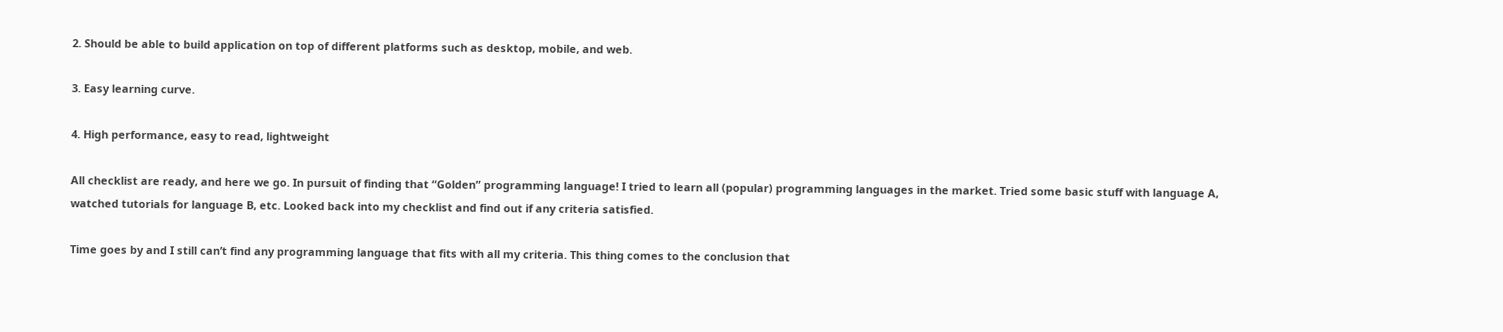2. Should be able to build application on top of different platforms such as desktop, mobile, and web.

3. Easy learning curve.

4. High performance, easy to read, lightweight

All checklist are ready, and here we go. In pursuit of finding that “Golden” programming language! I tried to learn all (popular) programming languages in the market. Tried some basic stuff with language A, watched tutorials for language B, etc. Looked back into my checklist and find out if any criteria satisfied.

Time goes by and I still can’t find any programming language that fits with all my criteria. This thing comes to the conclusion that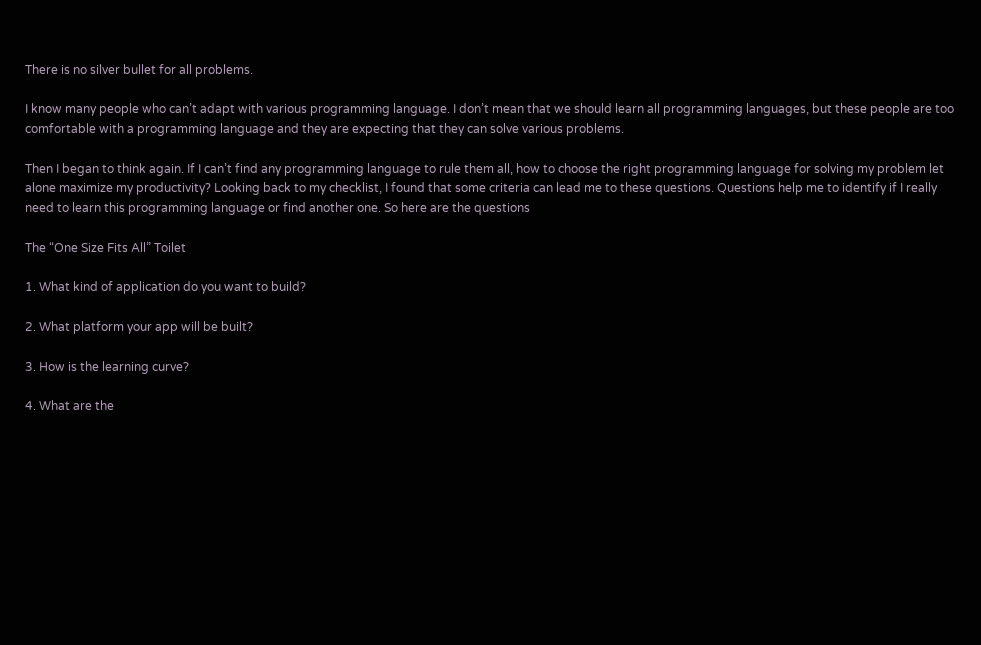There is no silver bullet for all problems.

I know many people who can’t adapt with various programming language. I don’t mean that we should learn all programming languages, but these people are too comfortable with a programming language and they are expecting that they can solve various problems.

Then I began to think again. If I can’t find any programming language to rule them all, how to choose the right programming language for solving my problem let alone maximize my productivity? Looking back to my checklist, I found that some criteria can lead me to these questions. Questions help me to identify if I really need to learn this programming language or find another one. So here are the questions

The “One Size Fits All” Toilet

1. What kind of application do you want to build?

2. What platform your app will be built?

3. How is the learning curve?

4. What are the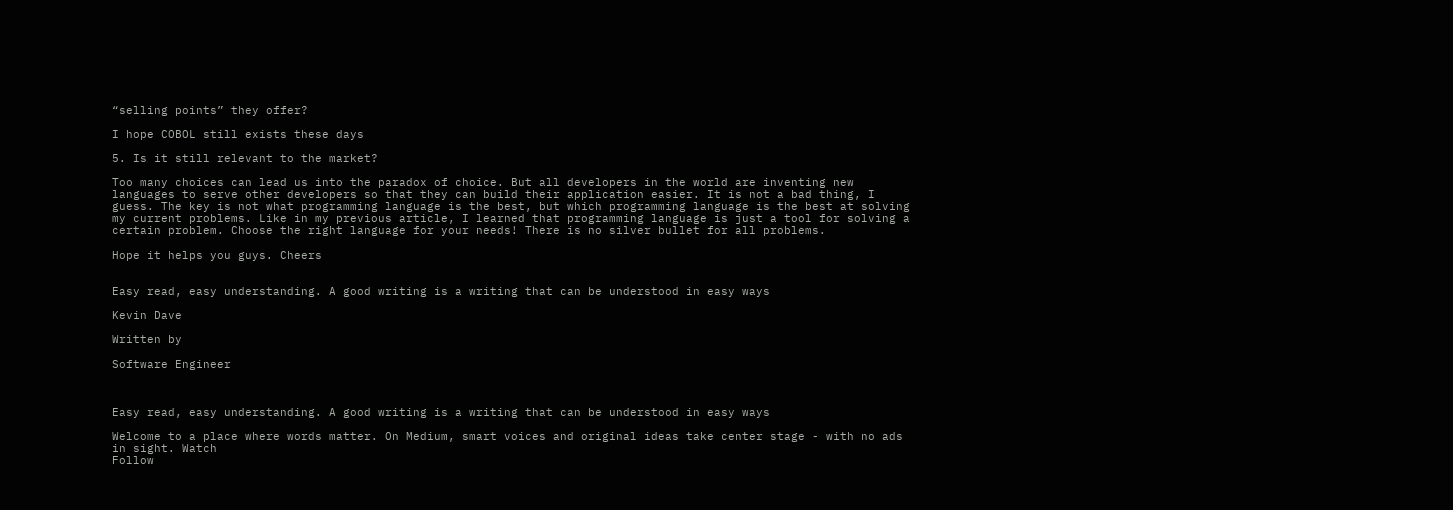“selling points” they offer?

I hope COBOL still exists these days

5. Is it still relevant to the market?

Too many choices can lead us into the paradox of choice. But all developers in the world are inventing new languages to serve other developers so that they can build their application easier. It is not a bad thing, I guess. The key is not what programming language is the best, but which programming language is the best at solving my current problems. Like in my previous article, I learned that programming language is just a tool for solving a certain problem. Choose the right language for your needs! There is no silver bullet for all problems.

Hope it helps you guys. Cheers


Easy read, easy understanding. A good writing is a writing that can be understood in easy ways

Kevin Dave

Written by

Software Engineer



Easy read, easy understanding. A good writing is a writing that can be understood in easy ways

Welcome to a place where words matter. On Medium, smart voices and original ideas take center stage - with no ads in sight. Watch
Follow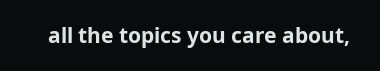all the topics you care about,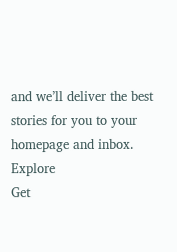and we’ll deliver the best stories for you to your homepage and inbox. Explore
Get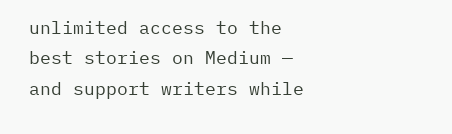unlimited access to the best stories on Medium — and support writers while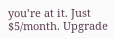you’re at it. Just $5/month. Upgrade